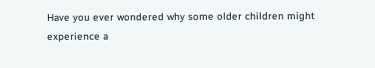Have you ever wondered why some older children might experience a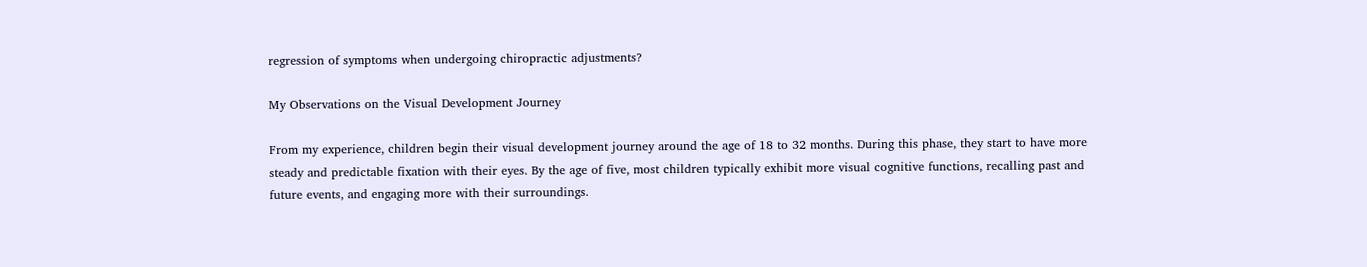regression of symptoms when undergoing chiropractic adjustments?

My Observations on the Visual Development Journey

From my experience, children begin their visual development journey around the age of 18 to 32 months. During this phase, they start to have more steady and predictable fixation with their eyes. By the age of five, most children typically exhibit more visual cognitive functions, recalling past and future events, and engaging more with their surroundings.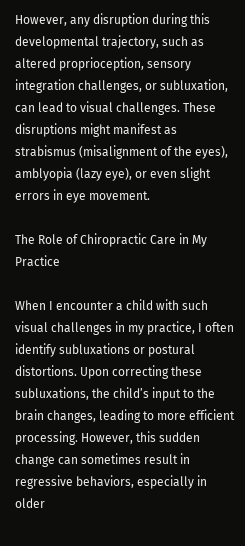However, any disruption during this developmental trajectory, such as altered proprioception, sensory integration challenges, or subluxation, can lead to visual challenges. These disruptions might manifest as strabismus (misalignment of the eyes), amblyopia (lazy eye), or even slight errors in eye movement.

The Role of Chiropractic Care in My Practice

When I encounter a child with such visual challenges in my practice, I often identify subluxations or postural distortions. Upon correcting these subluxations, the child’s input to the brain changes, leading to more efficient processing. However, this sudden change can sometimes result in regressive behaviors, especially in older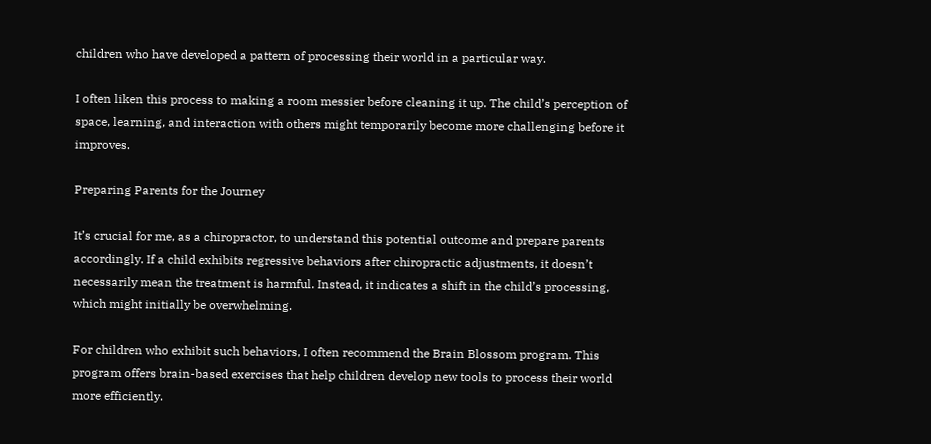children who have developed a pattern of processing their world in a particular way.

I often liken this process to making a room messier before cleaning it up. The child’s perception of space, learning, and interaction with others might temporarily become more challenging before it improves.

Preparing Parents for the Journey

It’s crucial for me, as a chiropractor, to understand this potential outcome and prepare parents accordingly. If a child exhibits regressive behaviors after chiropractic adjustments, it doesn’t necessarily mean the treatment is harmful. Instead, it indicates a shift in the child’s processing, which might initially be overwhelming.

For children who exhibit such behaviors, I often recommend the Brain Blossom program. This program offers brain-based exercises that help children develop new tools to process their world more efficiently.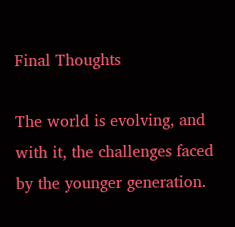Final Thoughts

The world is evolving, and with it, the challenges faced by the younger generation.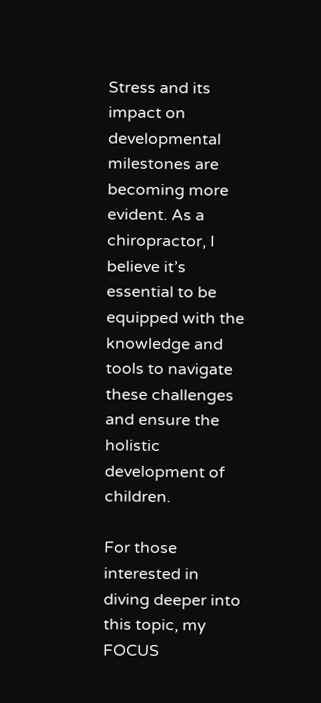Stress and its impact on developmental milestones are becoming more evident. As a chiropractor, I believe it’s essential to be equipped with the knowledge and tools to navigate these challenges and ensure the holistic development of children.

For those interested in diving deeper into this topic, my FOCUS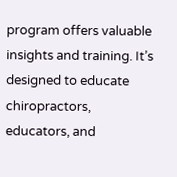program offers valuable insights and training. It’s designed to educate chiropractors, educators, and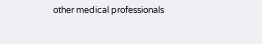other medical professionals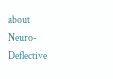about Neuro-Deflective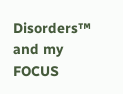Disorders™ and my FOCUS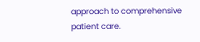approach to comprehensive patient care.